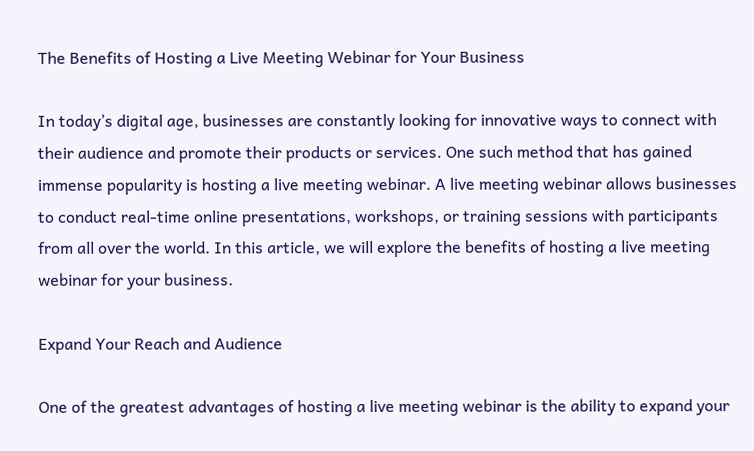The Benefits of Hosting a Live Meeting Webinar for Your Business

In today’s digital age, businesses are constantly looking for innovative ways to connect with their audience and promote their products or services. One such method that has gained immense popularity is hosting a live meeting webinar. A live meeting webinar allows businesses to conduct real-time online presentations, workshops, or training sessions with participants from all over the world. In this article, we will explore the benefits of hosting a live meeting webinar for your business.

Expand Your Reach and Audience

One of the greatest advantages of hosting a live meeting webinar is the ability to expand your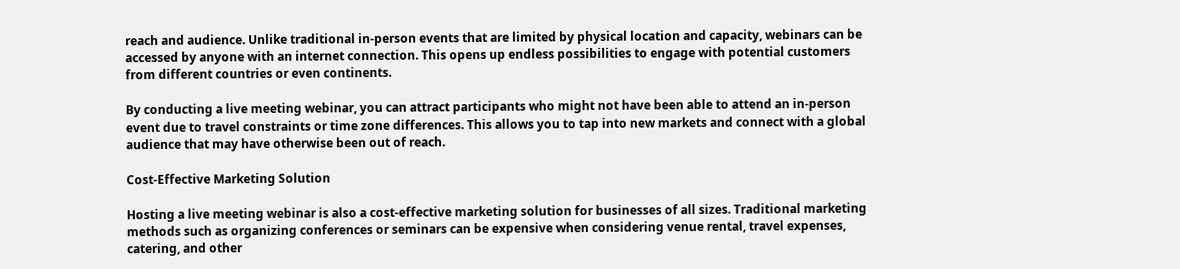reach and audience. Unlike traditional in-person events that are limited by physical location and capacity, webinars can be accessed by anyone with an internet connection. This opens up endless possibilities to engage with potential customers from different countries or even continents.

By conducting a live meeting webinar, you can attract participants who might not have been able to attend an in-person event due to travel constraints or time zone differences. This allows you to tap into new markets and connect with a global audience that may have otherwise been out of reach.

Cost-Effective Marketing Solution

Hosting a live meeting webinar is also a cost-effective marketing solution for businesses of all sizes. Traditional marketing methods such as organizing conferences or seminars can be expensive when considering venue rental, travel expenses, catering, and other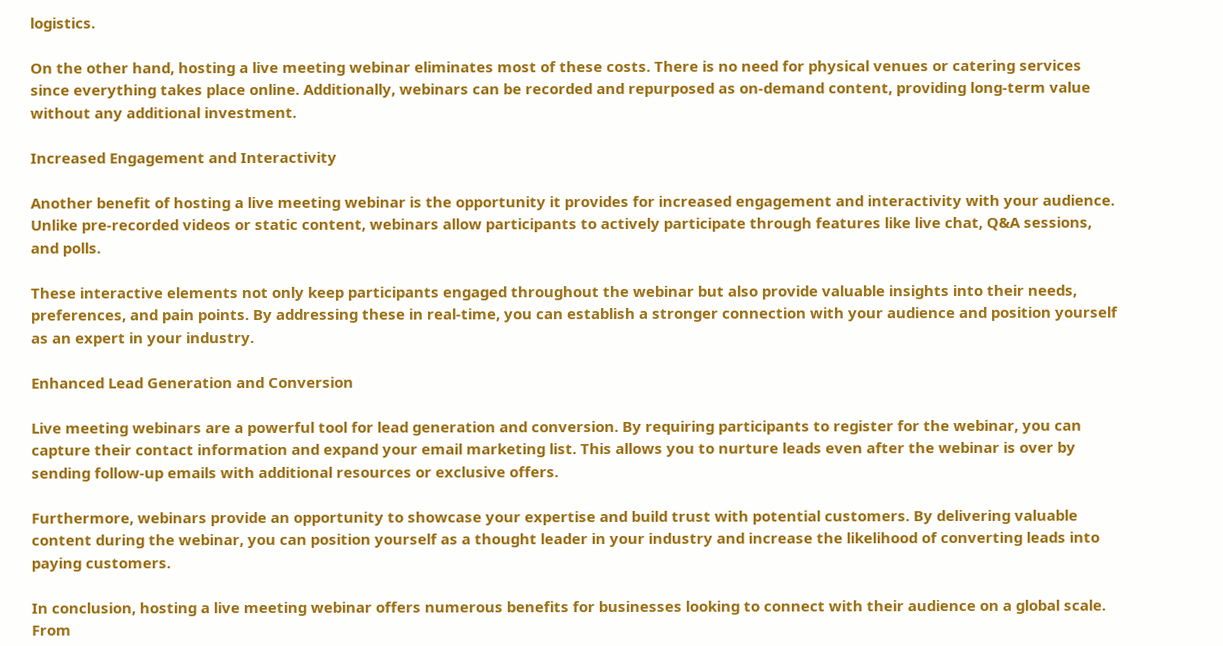logistics.

On the other hand, hosting a live meeting webinar eliminates most of these costs. There is no need for physical venues or catering services since everything takes place online. Additionally, webinars can be recorded and repurposed as on-demand content, providing long-term value without any additional investment.

Increased Engagement and Interactivity

Another benefit of hosting a live meeting webinar is the opportunity it provides for increased engagement and interactivity with your audience. Unlike pre-recorded videos or static content, webinars allow participants to actively participate through features like live chat, Q&A sessions, and polls.

These interactive elements not only keep participants engaged throughout the webinar but also provide valuable insights into their needs, preferences, and pain points. By addressing these in real-time, you can establish a stronger connection with your audience and position yourself as an expert in your industry.

Enhanced Lead Generation and Conversion

Live meeting webinars are a powerful tool for lead generation and conversion. By requiring participants to register for the webinar, you can capture their contact information and expand your email marketing list. This allows you to nurture leads even after the webinar is over by sending follow-up emails with additional resources or exclusive offers.

Furthermore, webinars provide an opportunity to showcase your expertise and build trust with potential customers. By delivering valuable content during the webinar, you can position yourself as a thought leader in your industry and increase the likelihood of converting leads into paying customers.

In conclusion, hosting a live meeting webinar offers numerous benefits for businesses looking to connect with their audience on a global scale. From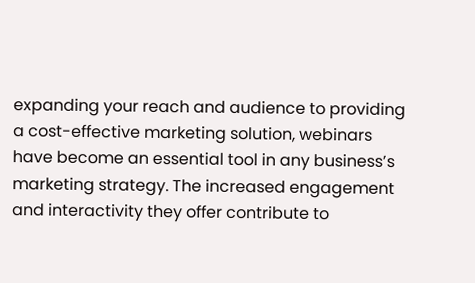expanding your reach and audience to providing a cost-effective marketing solution, webinars have become an essential tool in any business’s marketing strategy. The increased engagement and interactivity they offer contribute to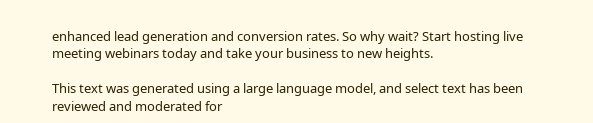enhanced lead generation and conversion rates. So why wait? Start hosting live meeting webinars today and take your business to new heights.

This text was generated using a large language model, and select text has been reviewed and moderated for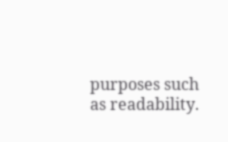purposes such as readability.